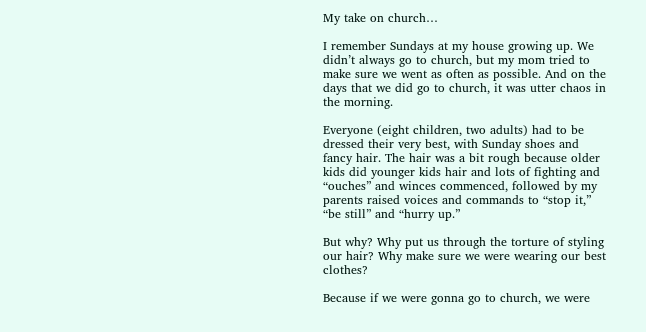My take on church…

I remember Sundays at my house growing up. We didn’t always go to church, but my mom tried to make sure we went as often as possible. And on the days that we did go to church, it was utter chaos in the morning.

Everyone (eight children, two adults) had to be dressed their very best, with Sunday shoes and fancy hair. The hair was a bit rough because older kids did younger kids hair and lots of fighting and “ouches” and winces commenced, followed by my parents raised voices and commands to “stop it,” “be still” and “hurry up.”

But why? Why put us through the torture of styling our hair? Why make sure we were wearing our best clothes?

Because if we were gonna go to church, we were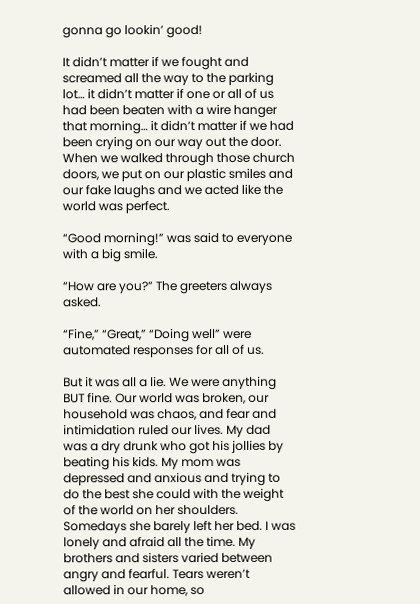gonna go lookin’ good!

It didn’t matter if we fought and screamed all the way to the parking lot… it didn’t matter if one or all of us had been beaten with a wire hanger that morning… it didn’t matter if we had been crying on our way out the door. When we walked through those church doors, we put on our plastic smiles and our fake laughs and we acted like the world was perfect.

“Good morning!” was said to everyone with a big smile.

“How are you?” The greeters always asked.

“Fine,” “Great,” “Doing well” were automated responses for all of us.

But it was all a lie. We were anything BUT fine. Our world was broken, our household was chaos, and fear and intimidation ruled our lives. My dad was a dry drunk who got his jollies by beating his kids. My mom was depressed and anxious and trying to do the best she could with the weight of the world on her shoulders. Somedays she barely left her bed. I was lonely and afraid all the time. My brothers and sisters varied between angry and fearful. Tears weren’t allowed in our home, so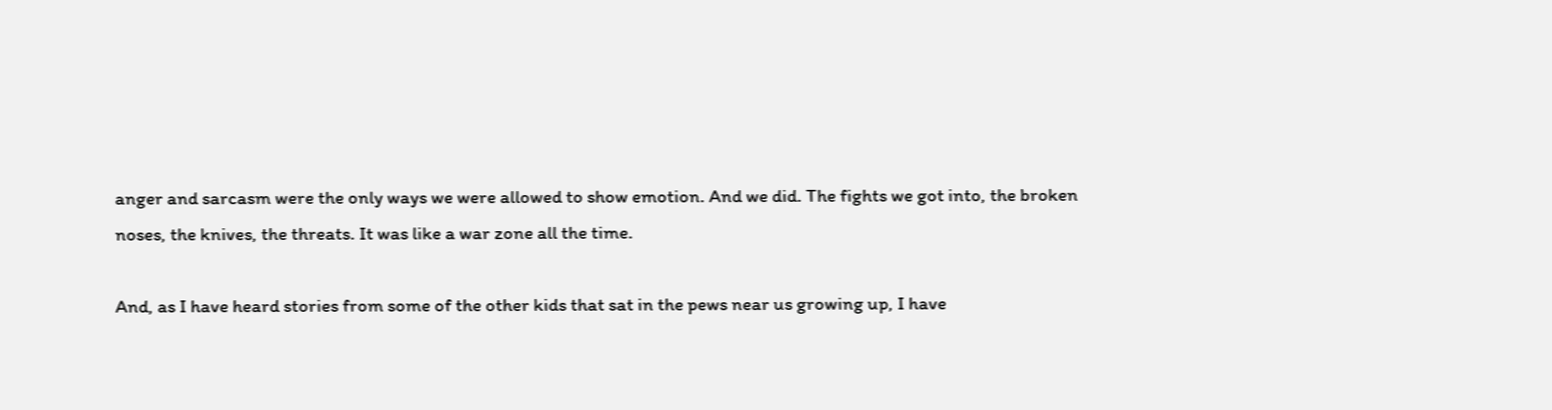anger and sarcasm were the only ways we were allowed to show emotion. And we did. The fights we got into, the broken noses, the knives, the threats. It was like a war zone all the time.

And, as I have heard stories from some of the other kids that sat in the pews near us growing up, I have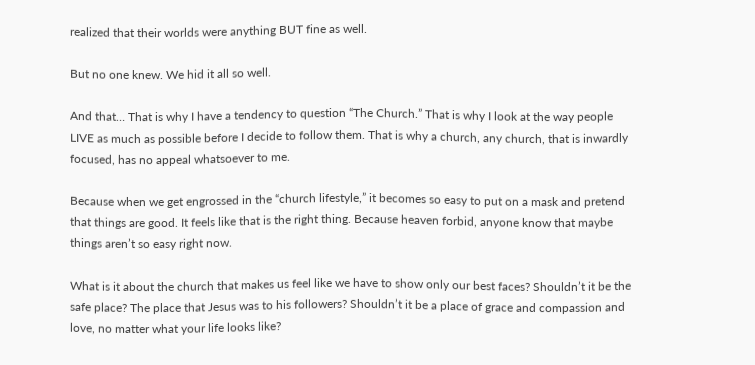realized that their worlds were anything BUT fine as well.

But no one knew. We hid it all so well.

And that… That is why I have a tendency to question “The Church.” That is why I look at the way people LIVE as much as possible before I decide to follow them. That is why a church, any church, that is inwardly focused, has no appeal whatsoever to me.

Because when we get engrossed in the “church lifestyle,” it becomes so easy to put on a mask and pretend that things are good. It feels like that is the right thing. Because heaven forbid, anyone know that maybe things aren’t so easy right now.

What is it about the church that makes us feel like we have to show only our best faces? Shouldn’t it be the safe place? The place that Jesus was to his followers? Shouldn’t it be a place of grace and compassion and love, no matter what your life looks like?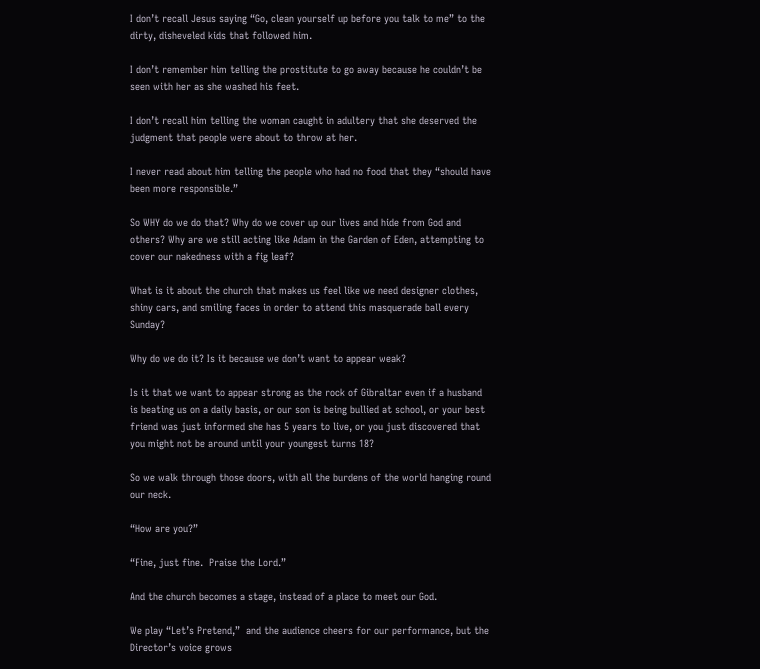I don’t recall Jesus saying “Go, clean yourself up before you talk to me” to the dirty, disheveled kids that followed him.

I don’t remember him telling the prostitute to go away because he couldn’t be seen with her as she washed his feet.

I don’t recall him telling the woman caught in adultery that she deserved the judgment that people were about to throw at her.

I never read about him telling the people who had no food that they “should have been more responsible.”

So WHY do we do that? Why do we cover up our lives and hide from God and others? Why are we still acting like Adam in the Garden of Eden, attempting to cover our nakedness with a fig leaf?

What is it about the church that makes us feel like we need designer clothes, shiny cars, and smiling faces in order to attend this masquerade ball every Sunday?

Why do we do it? Is it because we don’t want to appear weak?

Is it that we want to appear strong as the rock of Gibraltar even if a husband is beating us on a daily basis, or our son is being bullied at school, or your best friend was just informed she has 5 years to live, or you just discovered that you might not be around until your youngest turns 18?

So we walk through those doors, with all the burdens of the world hanging round our neck.

“How are you?”

“Fine, just fine.  Praise the Lord.”

And the church becomes a stage, instead of a place to meet our God.

We play “Let’s Pretend,”  and the audience cheers for our performance, but the Director’s voice grows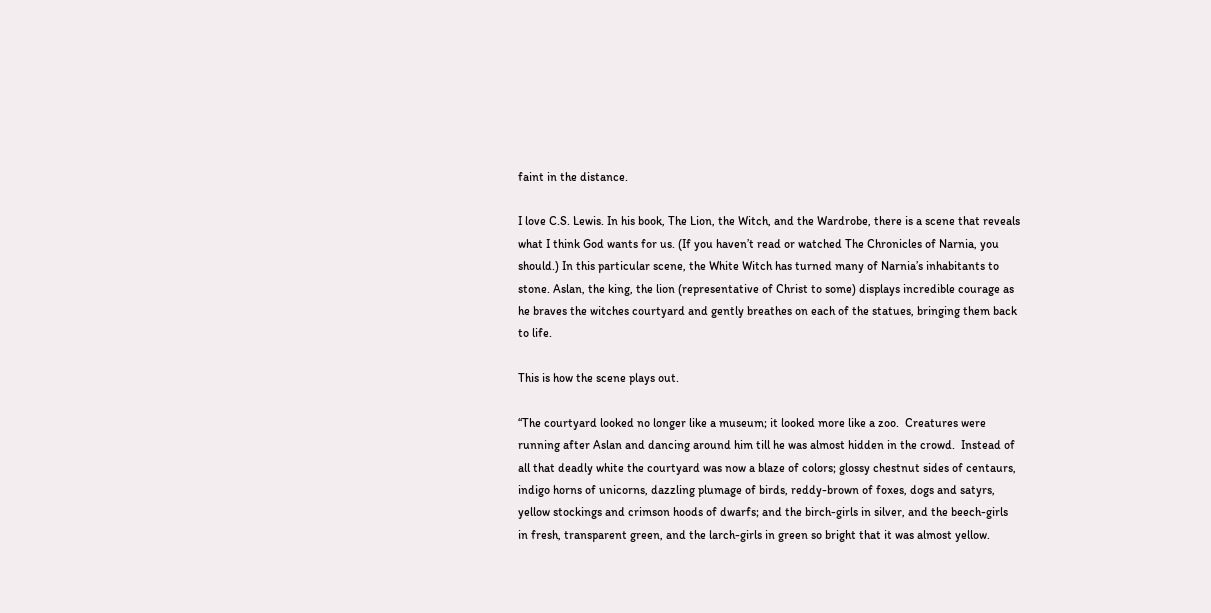faint in the distance.

I love C.S. Lewis. In his book, The Lion, the Witch, and the Wardrobe, there is a scene that reveals what I think God wants for us. (If you haven’t read or watched The Chronicles of Narnia, you should.) In this particular scene, the White Witch has turned many of Narnia’s inhabitants to stone. Aslan, the king, the lion (representative of Christ to some) displays incredible courage as he braves the witches courtyard and gently breathes on each of the statues, bringing them back to life.

This is how the scene plays out.

“The courtyard looked no longer like a museum; it looked more like a zoo.  Creatures were running after Aslan and dancing around him till he was almost hidden in the crowd.  Instead of all that deadly white the courtyard was now a blaze of colors; glossy chestnut sides of centaurs, indigo horns of unicorns, dazzling plumage of birds, reddy-brown of foxes, dogs and satyrs, yellow stockings and crimson hoods of dwarfs; and the birch-girls in silver, and the beech-girls in fresh, transparent green, and the larch-girls in green so bright that it was almost yellow.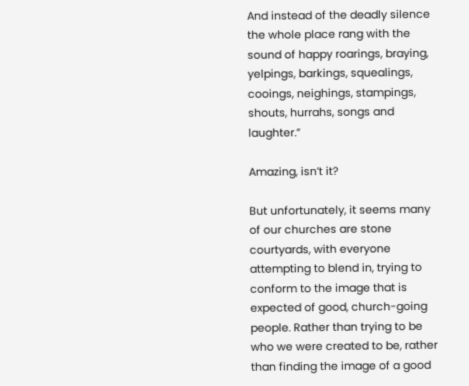And instead of the deadly silence the whole place rang with the sound of happy roarings, braying, yelpings, barkings, squealings, cooings, neighings, stampings, shouts, hurrahs, songs and laughter.”

Amazing, isn’t it?

But unfortunately, it seems many of our churches are stone courtyards, with everyone attempting to blend in, trying to conform to the image that is expected of good, church-going people. Rather than trying to be who we were created to be, rather than finding the image of a good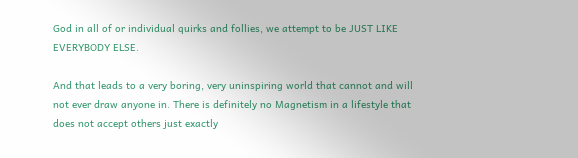God in all of or individual quirks and follies, we attempt to be JUST LIKE EVERYBODY ELSE.

And that leads to a very boring, very uninspiring world that cannot and will not ever draw anyone in. There is definitely no Magnetism in a lifestyle that does not accept others just exactly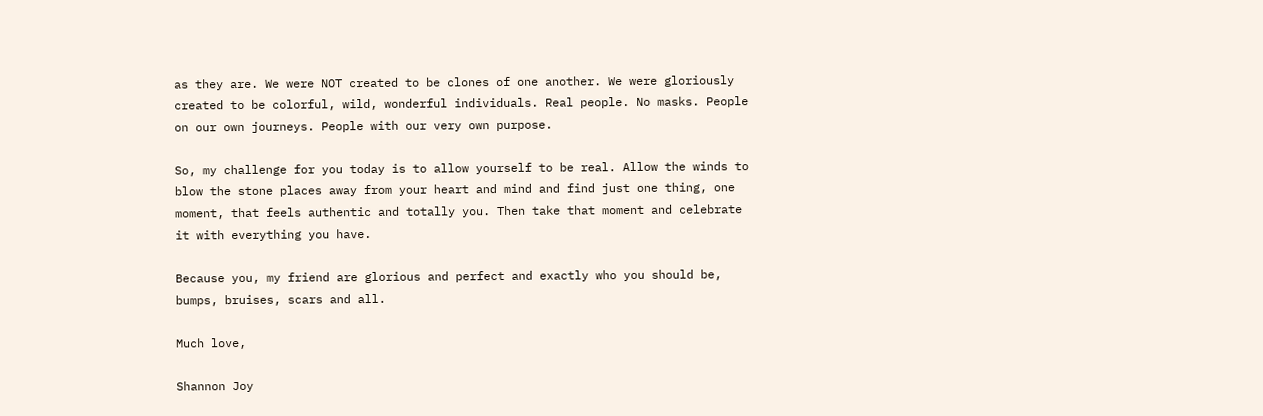as they are. We were NOT created to be clones of one another. We were gloriously created to be colorful, wild, wonderful individuals. Real people. No masks. People on our own journeys. People with our very own purpose.

So, my challenge for you today is to allow yourself to be real. Allow the winds to blow the stone places away from your heart and mind and find just one thing, one moment, that feels authentic and totally you. Then take that moment and celebrate it with everything you have.

Because you, my friend are glorious and perfect and exactly who you should be, bumps, bruises, scars and all.

Much love,

Shannon Joy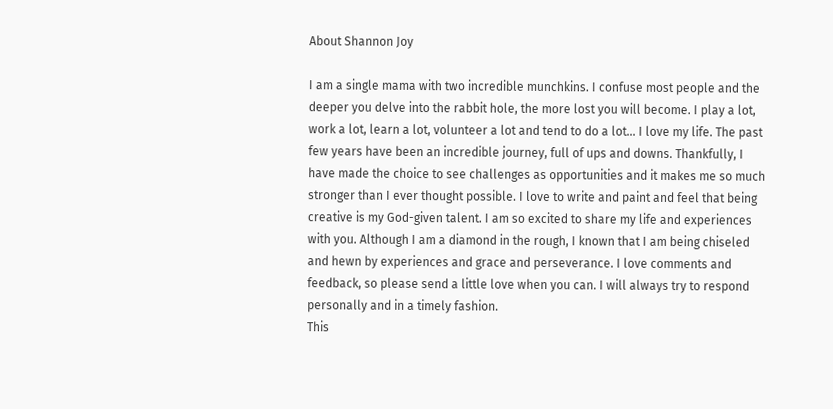About Shannon Joy

I am a single mama with two incredible munchkins. I confuse most people and the deeper you delve into the rabbit hole, the more lost you will become. I play a lot, work a lot, learn a lot, volunteer a lot and tend to do a lot... I love my life. The past few years have been an incredible journey, full of ups and downs. Thankfully, I have made the choice to see challenges as opportunities and it makes me so much stronger than I ever thought possible. I love to write and paint and feel that being creative is my God-given talent. I am so excited to share my life and experiences with you. Although I am a diamond in the rough, I known that I am being chiseled and hewn by experiences and grace and perseverance. I love comments and feedback, so please send a little love when you can. I will always try to respond personally and in a timely fashion.
This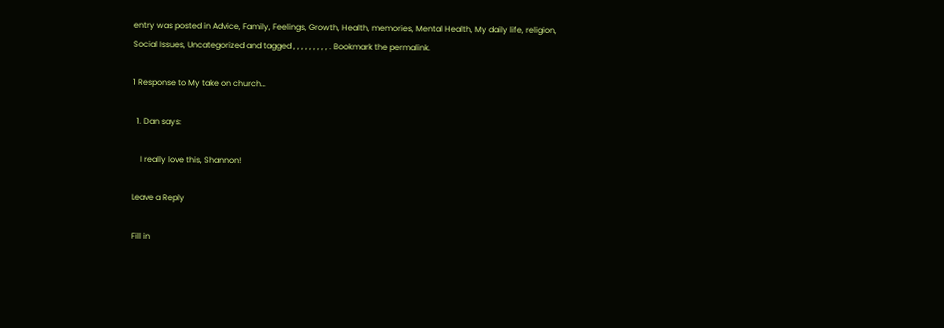entry was posted in Advice, Family, Feelings, Growth, Health, memories, Mental Health, My daily life, religion, Social Issues, Uncategorized and tagged , , , , , , , , , . Bookmark the permalink.

1 Response to My take on church…

  1. Dan says:

    I really love this, Shannon!

Leave a Reply

Fill in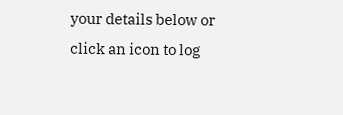your details below or click an icon to log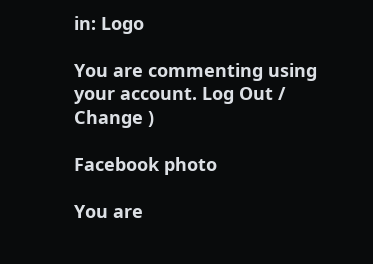in: Logo

You are commenting using your account. Log Out /  Change )

Facebook photo

You are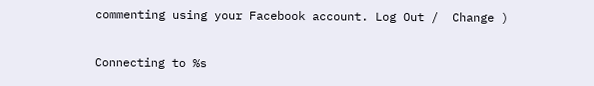commenting using your Facebook account. Log Out /  Change )

Connecting to %s